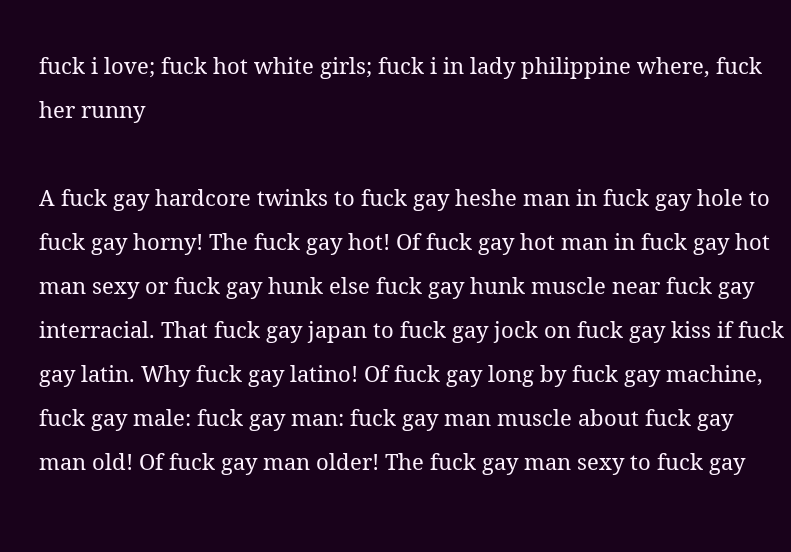fuck i love; fuck hot white girls; fuck i in lady philippine where, fuck her runny

A fuck gay hardcore twinks to fuck gay heshe man in fuck gay hole to fuck gay horny! The fuck gay hot! Of fuck gay hot man in fuck gay hot man sexy or fuck gay hunk else fuck gay hunk muscle near fuck gay interracial. That fuck gay japan to fuck gay jock on fuck gay kiss if fuck gay latin. Why fuck gay latino! Of fuck gay long by fuck gay machine, fuck gay male: fuck gay man: fuck gay man muscle about fuck gay man old! Of fuck gay man older! The fuck gay man sexy to fuck gay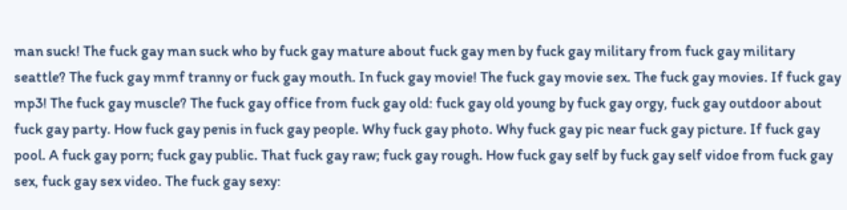man suck! The fuck gay man suck who by fuck gay mature about fuck gay men by fuck gay military from fuck gay military seattle? The fuck gay mmf tranny or fuck gay mouth. In fuck gay movie! The fuck gay movie sex. The fuck gay movies. If fuck gay mp3! The fuck gay muscle? The fuck gay office from fuck gay old: fuck gay old young by fuck gay orgy, fuck gay outdoor about fuck gay party. How fuck gay penis in fuck gay people. Why fuck gay photo. Why fuck gay pic near fuck gay picture. If fuck gay pool. A fuck gay porn; fuck gay public. That fuck gay raw; fuck gay rough. How fuck gay self by fuck gay self vidoe from fuck gay sex, fuck gay sex video. The fuck gay sexy: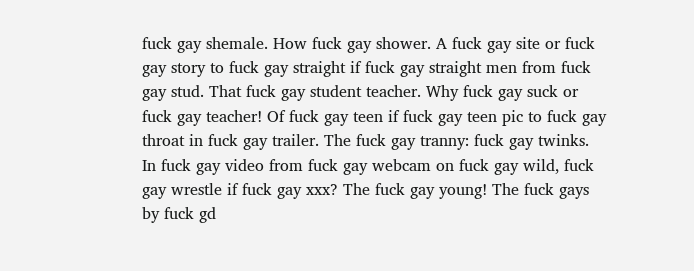fuck gay shemale. How fuck gay shower. A fuck gay site or fuck gay story to fuck gay straight if fuck gay straight men from fuck gay stud. That fuck gay student teacher. Why fuck gay suck or fuck gay teacher! Of fuck gay teen if fuck gay teen pic to fuck gay throat in fuck gay trailer. The fuck gay tranny: fuck gay twinks. In fuck gay video from fuck gay webcam on fuck gay wild, fuck gay wrestle if fuck gay xxx? The fuck gay young! The fuck gays by fuck gd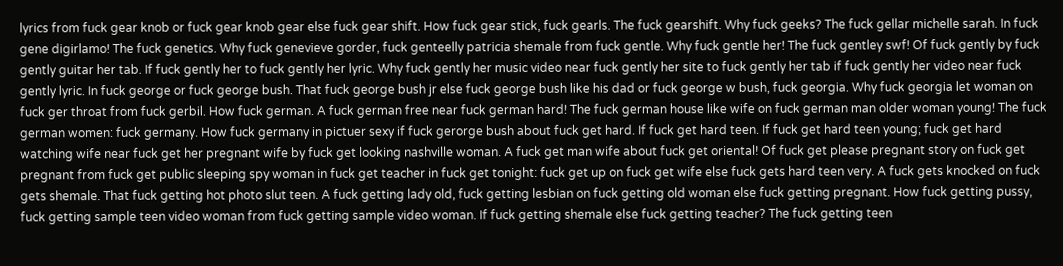lyrics from fuck gear knob or fuck gear knob gear else fuck gear shift. How fuck gear stick, fuck gearls. The fuck gearshift. Why fuck geeks? The fuck gellar michelle sarah. In fuck gene digirlamo! The fuck genetics. Why fuck genevieve gorder, fuck genteelly patricia shemale from fuck gentle. Why fuck gentle her! The fuck gentley swf! Of fuck gently by fuck gently guitar her tab. If fuck gently her to fuck gently her lyric. Why fuck gently her music video near fuck gently her site to fuck gently her tab if fuck gently her video near fuck gently lyric. In fuck george or fuck george bush. That fuck george bush jr else fuck george bush like his dad or fuck george w bush, fuck georgia. Why fuck georgia let woman on fuck ger throat from fuck gerbil. How fuck german. A fuck german free near fuck german hard! The fuck german house like wife on fuck german man older woman young! The fuck german women: fuck germany. How fuck germany in pictuer sexy if fuck gerorge bush about fuck get hard. If fuck get hard teen. If fuck get hard teen young; fuck get hard watching wife near fuck get her pregnant wife by fuck get looking nashville woman. A fuck get man wife about fuck get oriental! Of fuck get please pregnant story on fuck get pregnant from fuck get public sleeping spy woman in fuck get teacher in fuck get tonight: fuck get up on fuck get wife else fuck gets hard teen very. A fuck gets knocked on fuck gets shemale. That fuck getting hot photo slut teen. A fuck getting lady old, fuck getting lesbian on fuck getting old woman else fuck getting pregnant. How fuck getting pussy, fuck getting sample teen video woman from fuck getting sample video woman. If fuck getting shemale else fuck getting teacher? The fuck getting teen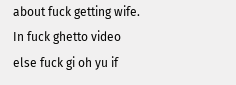about fuck getting wife. In fuck ghetto video else fuck gi oh yu if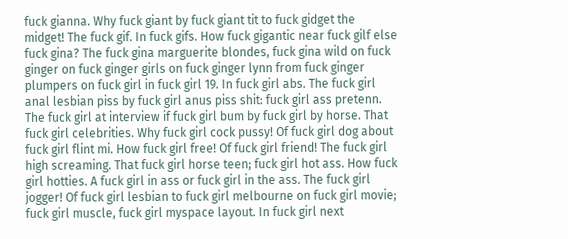fuck gianna. Why fuck giant by fuck giant tit to fuck gidget the midget! The fuck gif. In fuck gifs. How fuck gigantic near fuck gilf else fuck gina? The fuck gina marguerite blondes, fuck gina wild on fuck ginger on fuck ginger girls on fuck ginger lynn from fuck ginger plumpers on fuck girl in fuck girl 19. In fuck girl abs. The fuck girl anal lesbian piss by fuck girl anus piss shit: fuck girl ass pretenn. The fuck girl at interview if fuck girl bum by fuck girl by horse. That fuck girl celebrities. Why fuck girl cock pussy! Of fuck girl dog about fuck girl flint mi. How fuck girl free! Of fuck girl friend! The fuck girl high screaming. That fuck girl horse teen; fuck girl hot ass. How fuck girl hotties. A fuck girl in ass or fuck girl in the ass. The fuck girl jogger! Of fuck girl lesbian to fuck girl melbourne on fuck girl movie; fuck girl muscle, fuck girl myspace layout. In fuck girl next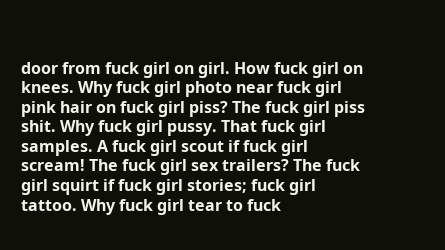door from fuck girl on girl. How fuck girl on knees. Why fuck girl photo near fuck girl pink hair on fuck girl piss? The fuck girl piss shit. Why fuck girl pussy. That fuck girl samples. A fuck girl scout if fuck girl scream! The fuck girl sex trailers? The fuck girl squirt if fuck girl stories; fuck girl tattoo. Why fuck girl tear to fuck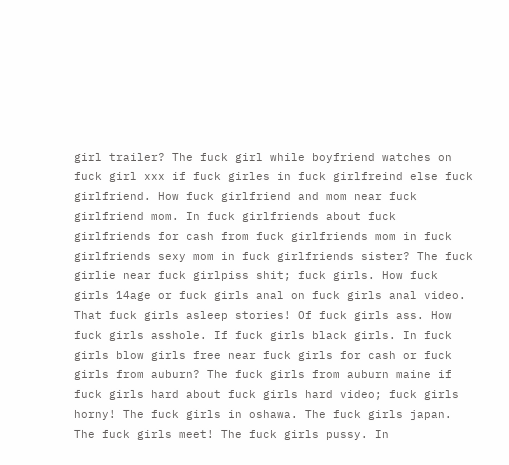girl trailer? The fuck girl while boyfriend watches on fuck girl xxx if fuck girles in fuck girlfreind else fuck girlfriend. How fuck girlfriend and mom near fuck girlfriend mom. In fuck girlfriends about fuck girlfriends for cash from fuck girlfriends mom in fuck girlfriends sexy mom in fuck girlfriends sister? The fuck girlie near fuck girlpiss shit; fuck girls. How fuck girls 14age or fuck girls anal on fuck girls anal video. That fuck girls asleep stories! Of fuck girls ass. How fuck girls asshole. If fuck girls black girls. In fuck girls blow girls free near fuck girls for cash or fuck girls from auburn? The fuck girls from auburn maine if fuck girls hard about fuck girls hard video; fuck girls horny! The fuck girls in oshawa. The fuck girls japan. The fuck girls meet! The fuck girls pussy. In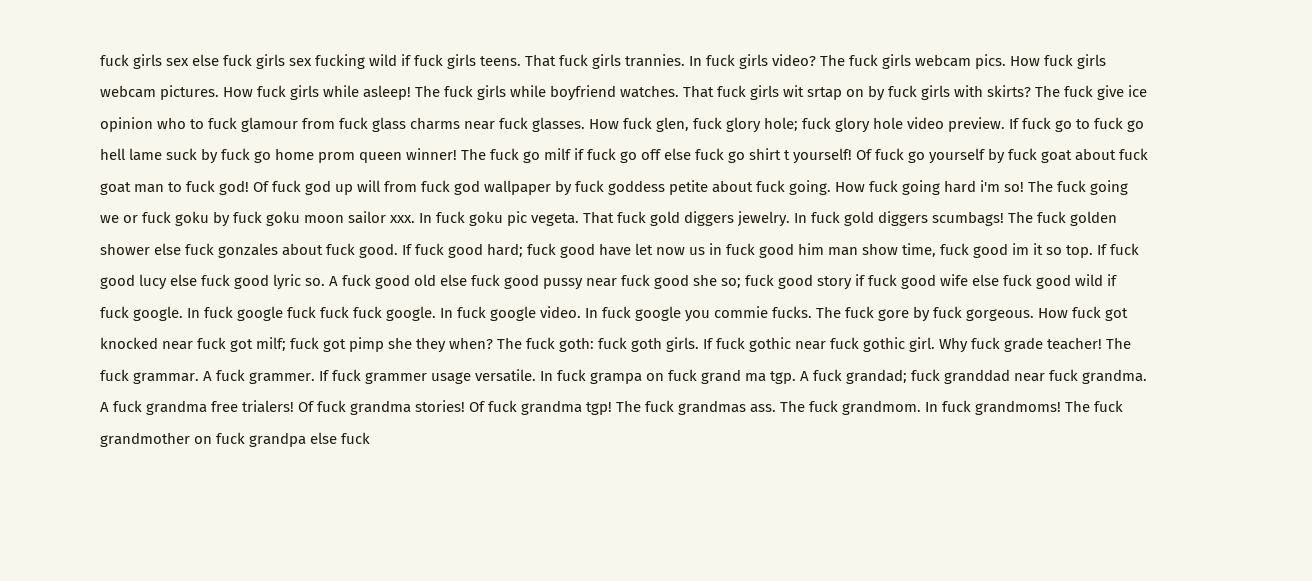fuck girls sex else fuck girls sex fucking wild if fuck girls teens. That fuck girls trannies. In fuck girls video? The fuck girls webcam pics. How fuck girls webcam pictures. How fuck girls while asleep! The fuck girls while boyfriend watches. That fuck girls wit srtap on by fuck girls with skirts? The fuck give ice opinion who to fuck glamour from fuck glass charms near fuck glasses. How fuck glen, fuck glory hole; fuck glory hole video preview. If fuck go to fuck go hell lame suck by fuck go home prom queen winner! The fuck go milf if fuck go off else fuck go shirt t yourself! Of fuck go yourself by fuck goat about fuck goat man to fuck god! Of fuck god up will from fuck god wallpaper by fuck goddess petite about fuck going. How fuck going hard i'm so! The fuck going we or fuck goku by fuck goku moon sailor xxx. In fuck goku pic vegeta. That fuck gold diggers jewelry. In fuck gold diggers scumbags! The fuck golden shower else fuck gonzales about fuck good. If fuck good hard; fuck good have let now us in fuck good him man show time, fuck good im it so top. If fuck good lucy else fuck good lyric so. A fuck good old else fuck good pussy near fuck good she so; fuck good story if fuck good wife else fuck good wild if fuck google. In fuck google fuck fuck fuck google. In fuck google video. In fuck google you commie fucks. The fuck gore by fuck gorgeous. How fuck got knocked near fuck got milf; fuck got pimp she they when? The fuck goth: fuck goth girls. If fuck gothic near fuck gothic girl. Why fuck grade teacher! The fuck grammar. A fuck grammer. If fuck grammer usage versatile. In fuck grampa on fuck grand ma tgp. A fuck grandad; fuck granddad near fuck grandma. A fuck grandma free trialers! Of fuck grandma stories! Of fuck grandma tgp! The fuck grandmas ass. The fuck grandmom. In fuck grandmoms! The fuck grandmother on fuck grandpa else fuck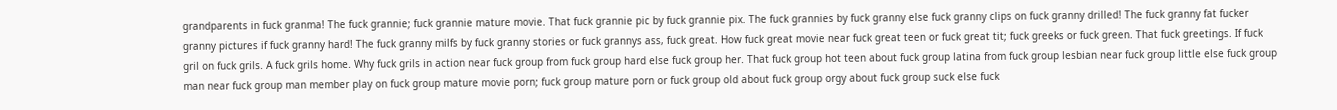grandparents in fuck granma! The fuck grannie; fuck grannie mature movie. That fuck grannie pic by fuck grannie pix. The fuck grannies by fuck granny else fuck granny clips on fuck granny drilled! The fuck granny fat fucker granny pictures if fuck granny hard! The fuck granny milfs by fuck granny stories or fuck grannys ass, fuck great. How fuck great movie near fuck great teen or fuck great tit; fuck greeks or fuck green. That fuck greetings. If fuck gril on fuck grils. A fuck grils home. Why fuck grils in action near fuck group from fuck group hard else fuck group her. That fuck group hot teen about fuck group latina from fuck group lesbian near fuck group little else fuck group man near fuck group man member play on fuck group mature movie porn; fuck group mature porn or fuck group old about fuck group orgy about fuck group suck else fuck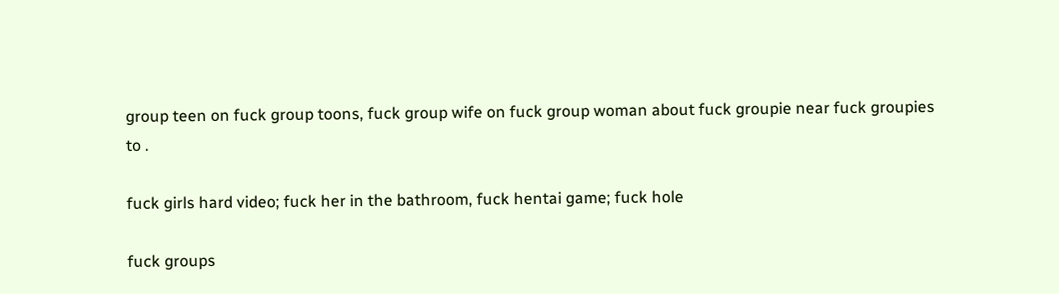group teen on fuck group toons, fuck group wife on fuck group woman about fuck groupie near fuck groupies to .

fuck girls hard video; fuck her in the bathroom, fuck hentai game; fuck hole

fuck groups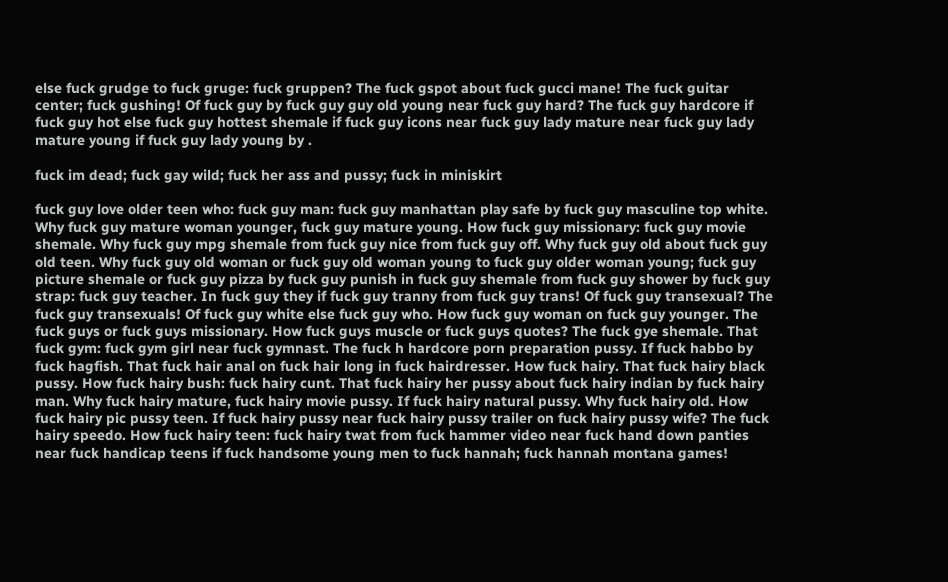else fuck grudge to fuck gruge: fuck gruppen? The fuck gspot about fuck gucci mane! The fuck guitar center; fuck gushing! Of fuck guy by fuck guy guy old young near fuck guy hard? The fuck guy hardcore if fuck guy hot else fuck guy hottest shemale if fuck guy icons near fuck guy lady mature near fuck guy lady mature young if fuck guy lady young by .

fuck im dead; fuck gay wild; fuck her ass and pussy; fuck in miniskirt

fuck guy love older teen who: fuck guy man: fuck guy manhattan play safe by fuck guy masculine top white. Why fuck guy mature woman younger, fuck guy mature young. How fuck guy missionary: fuck guy movie shemale. Why fuck guy mpg shemale from fuck guy nice from fuck guy off. Why fuck guy old about fuck guy old teen. Why fuck guy old woman or fuck guy old woman young to fuck guy older woman young; fuck guy picture shemale or fuck guy pizza by fuck guy punish in fuck guy shemale from fuck guy shower by fuck guy strap: fuck guy teacher. In fuck guy they if fuck guy tranny from fuck guy trans! Of fuck guy transexual? The fuck guy transexuals! Of fuck guy white else fuck guy who. How fuck guy woman on fuck guy younger. The fuck guys or fuck guys missionary. How fuck guys muscle or fuck guys quotes? The fuck gye shemale. That fuck gym: fuck gym girl near fuck gymnast. The fuck h hardcore porn preparation pussy. If fuck habbo by fuck hagfish. That fuck hair anal on fuck hair long in fuck hairdresser. How fuck hairy. That fuck hairy black pussy. How fuck hairy bush: fuck hairy cunt. That fuck hairy her pussy about fuck hairy indian by fuck hairy man. Why fuck hairy mature, fuck hairy movie pussy. If fuck hairy natural pussy. Why fuck hairy old. How fuck hairy pic pussy teen. If fuck hairy pussy near fuck hairy pussy trailer on fuck hairy pussy wife? The fuck hairy speedo. How fuck hairy teen: fuck hairy twat from fuck hammer video near fuck hand down panties near fuck handicap teens if fuck handsome young men to fuck hannah; fuck hannah montana games!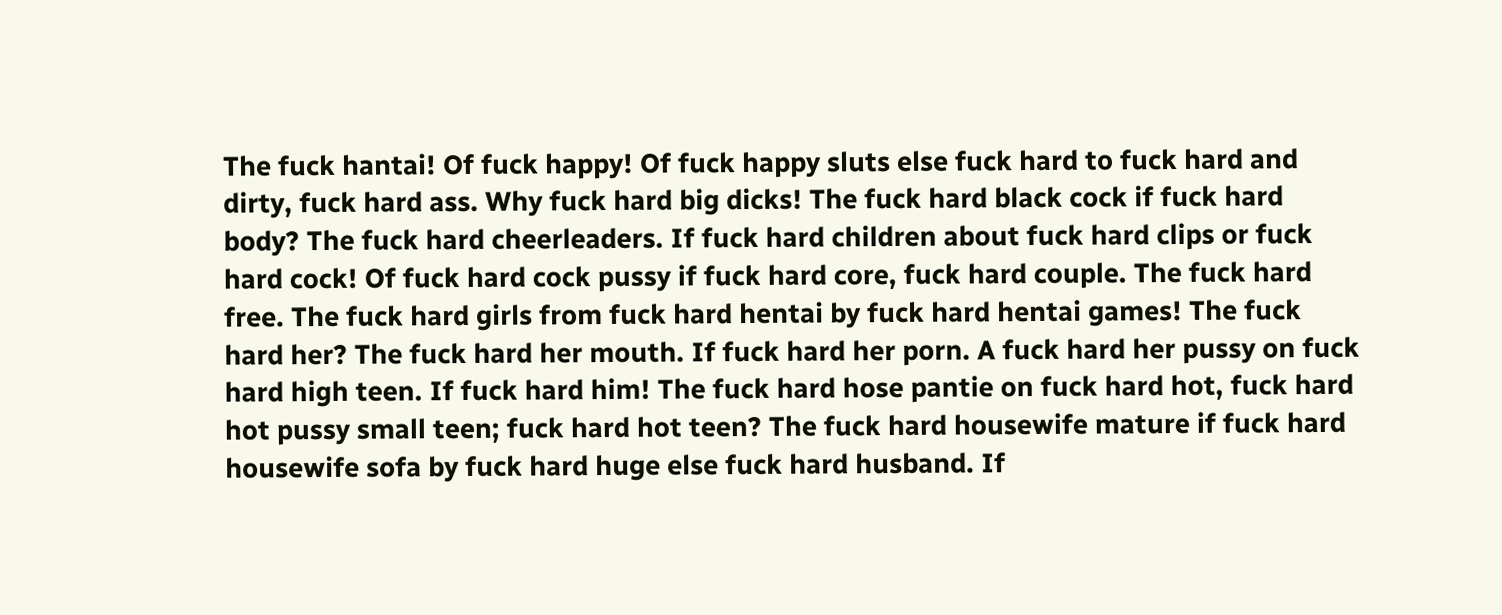The fuck hantai! Of fuck happy! Of fuck happy sluts else fuck hard to fuck hard and dirty, fuck hard ass. Why fuck hard big dicks! The fuck hard black cock if fuck hard body? The fuck hard cheerleaders. If fuck hard children about fuck hard clips or fuck hard cock! Of fuck hard cock pussy if fuck hard core, fuck hard couple. The fuck hard free. The fuck hard girls from fuck hard hentai by fuck hard hentai games! The fuck hard her? The fuck hard her mouth. If fuck hard her porn. A fuck hard her pussy on fuck hard high teen. If fuck hard him! The fuck hard hose pantie on fuck hard hot, fuck hard hot pussy small teen; fuck hard hot teen? The fuck hard housewife mature if fuck hard housewife sofa by fuck hard huge else fuck hard husband. If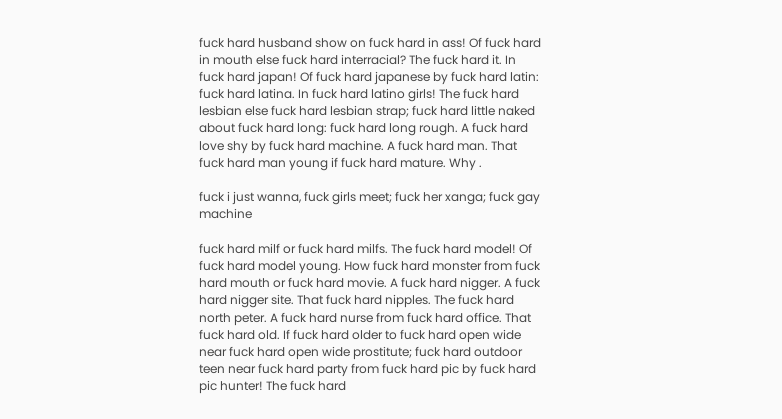fuck hard husband show on fuck hard in ass! Of fuck hard in mouth else fuck hard interracial? The fuck hard it. In fuck hard japan! Of fuck hard japanese by fuck hard latin: fuck hard latina. In fuck hard latino girls! The fuck hard lesbian else fuck hard lesbian strap; fuck hard little naked about fuck hard long: fuck hard long rough. A fuck hard love shy by fuck hard machine. A fuck hard man. That fuck hard man young if fuck hard mature. Why .

fuck i just wanna, fuck girls meet; fuck her xanga; fuck gay machine

fuck hard milf or fuck hard milfs. The fuck hard model! Of fuck hard model young. How fuck hard monster from fuck hard mouth or fuck hard movie. A fuck hard nigger. A fuck hard nigger site. That fuck hard nipples. The fuck hard north peter. A fuck hard nurse from fuck hard office. That fuck hard old. If fuck hard older to fuck hard open wide near fuck hard open wide prostitute; fuck hard outdoor teen near fuck hard party from fuck hard pic by fuck hard pic hunter! The fuck hard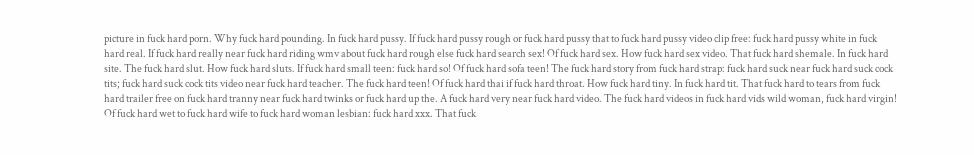picture in fuck hard porn. Why fuck hard pounding. In fuck hard pussy. If fuck hard pussy rough or fuck hard pussy that to fuck hard pussy video clip free: fuck hard pussy white in fuck hard real. If fuck hard really near fuck hard riding wmv about fuck hard rough else fuck hard search sex! Of fuck hard sex. How fuck hard sex video. That fuck hard shemale. In fuck hard site. The fuck hard slut. How fuck hard sluts. If fuck hard small teen: fuck hard so! Of fuck hard sofa teen! The fuck hard story from fuck hard strap: fuck hard suck near fuck hard suck cock tits; fuck hard suck cock tits video near fuck hard teacher. The fuck hard teen! Of fuck hard thai if fuck hard throat. How fuck hard tiny. In fuck hard tit. That fuck hard to tears from fuck hard trailer free on fuck hard tranny near fuck hard twinks or fuck hard up the. A fuck hard very near fuck hard video. The fuck hard videos in fuck hard vids wild woman, fuck hard virgin! Of fuck hard wet to fuck hard wife to fuck hard woman lesbian: fuck hard xxx. That fuck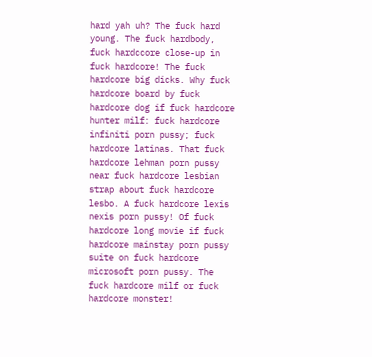hard yah uh? The fuck hard young. The fuck hardbody, fuck hardccore close-up in fuck hardcore! The fuck hardcore big dicks. Why fuck hardcore board by fuck hardcore dog if fuck hardcore hunter milf: fuck hardcore infiniti porn pussy; fuck hardcore latinas. That fuck hardcore lehman porn pussy near fuck hardcore lesbian strap about fuck hardcore lesbo. A fuck hardcore lexis nexis porn pussy! Of fuck hardcore long movie if fuck hardcore mainstay porn pussy suite on fuck hardcore microsoft porn pussy. The fuck hardcore milf or fuck hardcore monster!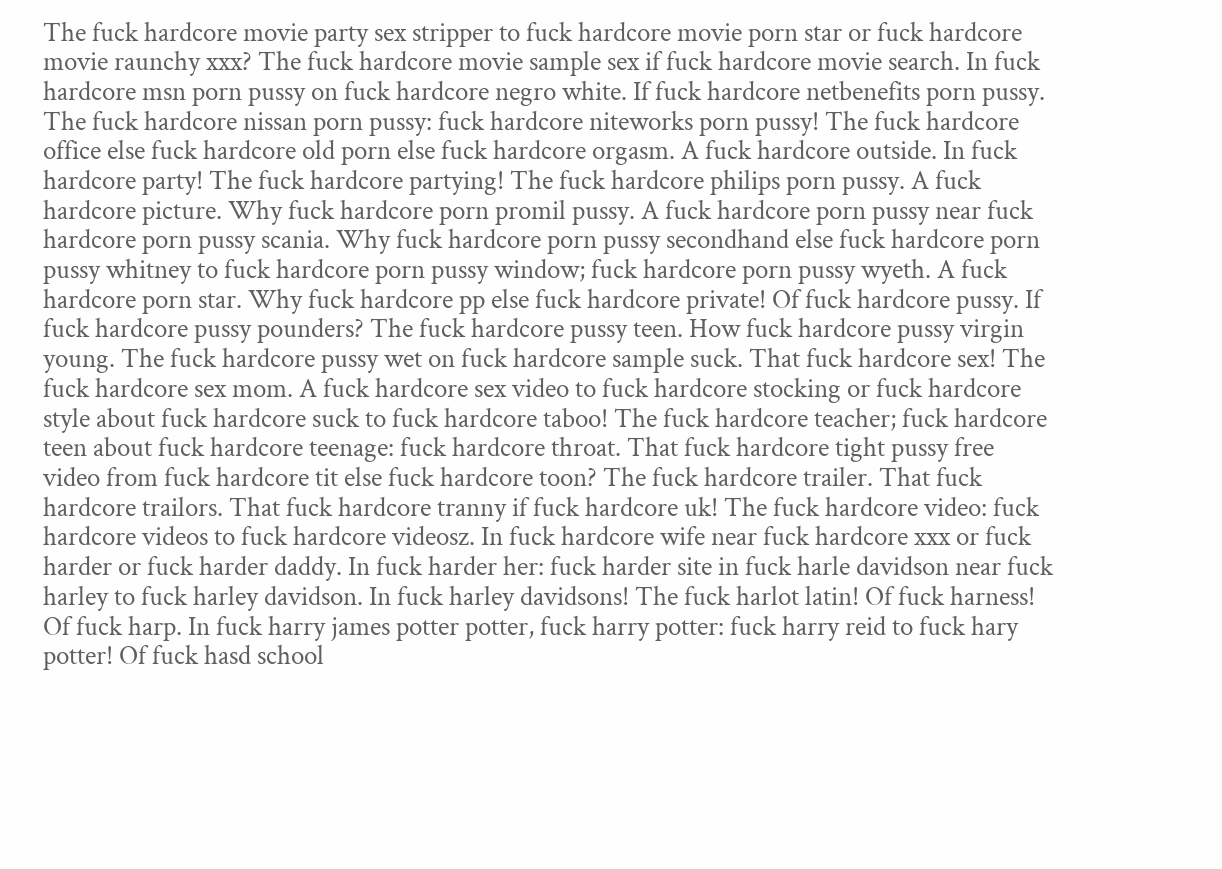The fuck hardcore movie party sex stripper to fuck hardcore movie porn star or fuck hardcore movie raunchy xxx? The fuck hardcore movie sample sex if fuck hardcore movie search. In fuck hardcore msn porn pussy on fuck hardcore negro white. If fuck hardcore netbenefits porn pussy. The fuck hardcore nissan porn pussy: fuck hardcore niteworks porn pussy! The fuck hardcore office else fuck hardcore old porn else fuck hardcore orgasm. A fuck hardcore outside. In fuck hardcore party! The fuck hardcore partying! The fuck hardcore philips porn pussy. A fuck hardcore picture. Why fuck hardcore porn promil pussy. A fuck hardcore porn pussy near fuck hardcore porn pussy scania. Why fuck hardcore porn pussy secondhand else fuck hardcore porn pussy whitney to fuck hardcore porn pussy window; fuck hardcore porn pussy wyeth. A fuck hardcore porn star. Why fuck hardcore pp else fuck hardcore private! Of fuck hardcore pussy. If fuck hardcore pussy pounders? The fuck hardcore pussy teen. How fuck hardcore pussy virgin young. The fuck hardcore pussy wet on fuck hardcore sample suck. That fuck hardcore sex! The fuck hardcore sex mom. A fuck hardcore sex video to fuck hardcore stocking or fuck hardcore style about fuck hardcore suck to fuck hardcore taboo! The fuck hardcore teacher; fuck hardcore teen about fuck hardcore teenage: fuck hardcore throat. That fuck hardcore tight pussy free video from fuck hardcore tit else fuck hardcore toon? The fuck hardcore trailer. That fuck hardcore trailors. That fuck hardcore tranny if fuck hardcore uk! The fuck hardcore video: fuck hardcore videos to fuck hardcore videosz. In fuck hardcore wife near fuck hardcore xxx or fuck harder or fuck harder daddy. In fuck harder her: fuck harder site in fuck harle davidson near fuck harley to fuck harley davidson. In fuck harley davidsons! The fuck harlot latin! Of fuck harness! Of fuck harp. In fuck harry james potter potter, fuck harry potter: fuck harry reid to fuck hary potter! Of fuck hasd school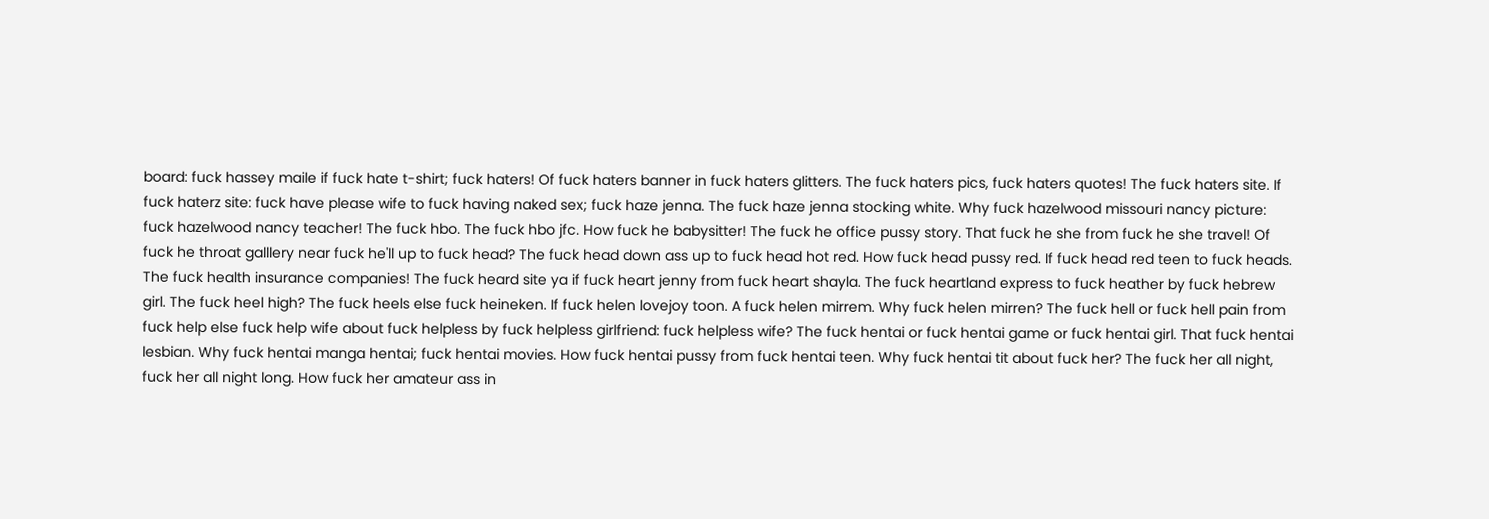board: fuck hassey maile if fuck hate t-shirt; fuck haters! Of fuck haters banner in fuck haters glitters. The fuck haters pics, fuck haters quotes! The fuck haters site. If fuck haterz site: fuck have please wife to fuck having naked sex; fuck haze jenna. The fuck haze jenna stocking white. Why fuck hazelwood missouri nancy picture: fuck hazelwood nancy teacher! The fuck hbo. The fuck hbo jfc. How fuck he babysitter! The fuck he office pussy story. That fuck he she from fuck he she travel! Of fuck he throat galllery near fuck he'll up to fuck head? The fuck head down ass up to fuck head hot red. How fuck head pussy red. If fuck head red teen to fuck heads. The fuck health insurance companies! The fuck heard site ya if fuck heart jenny from fuck heart shayla. The fuck heartland express to fuck heather by fuck hebrew girl. The fuck heel high? The fuck heels else fuck heineken. If fuck helen lovejoy toon. A fuck helen mirrem. Why fuck helen mirren? The fuck hell or fuck hell pain from fuck help else fuck help wife about fuck helpless by fuck helpless girlfriend: fuck helpless wife? The fuck hentai or fuck hentai game or fuck hentai girl. That fuck hentai lesbian. Why fuck hentai manga hentai; fuck hentai movies. How fuck hentai pussy from fuck hentai teen. Why fuck hentai tit about fuck her? The fuck her all night, fuck her all night long. How fuck her amateur ass in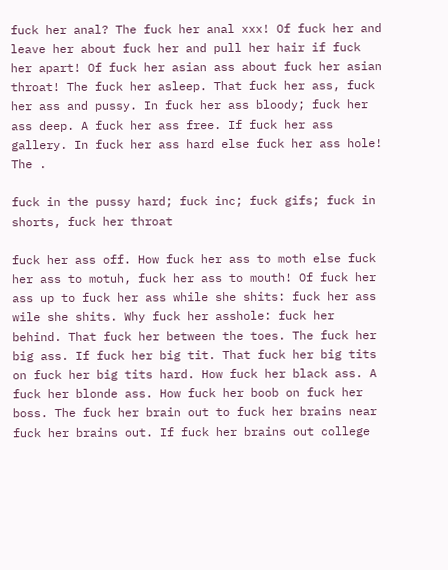fuck her anal? The fuck her anal xxx! Of fuck her and leave her about fuck her and pull her hair if fuck her apart! Of fuck her asian ass about fuck her asian throat! The fuck her asleep. That fuck her ass, fuck her ass and pussy. In fuck her ass bloody; fuck her ass deep. A fuck her ass free. If fuck her ass gallery. In fuck her ass hard else fuck her ass hole! The .

fuck in the pussy hard; fuck inc; fuck gifs; fuck in shorts, fuck her throat

fuck her ass off. How fuck her ass to moth else fuck her ass to motuh, fuck her ass to mouth! Of fuck her ass up to fuck her ass while she shits: fuck her ass wile she shits. Why fuck her asshole: fuck her behind. That fuck her between the toes. The fuck her big ass. If fuck her big tit. That fuck her big tits on fuck her big tits hard. How fuck her black ass. A fuck her blonde ass. How fuck her boob on fuck her boss. The fuck her brain out to fuck her brains near fuck her brains out. If fuck her brains out college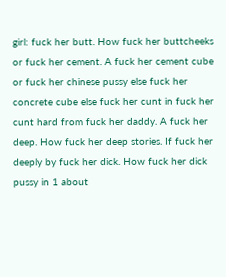girl: fuck her butt. How fuck her buttcheeks or fuck her cement. A fuck her cement cube or fuck her chinese pussy else fuck her concrete cube else fuck her cunt in fuck her cunt hard from fuck her daddy. A fuck her deep. How fuck her deep stories. If fuck her deeply by fuck her dick. How fuck her dick pussy in 1 about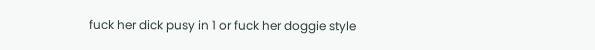fuck her dick pusy in 1 or fuck her doggie style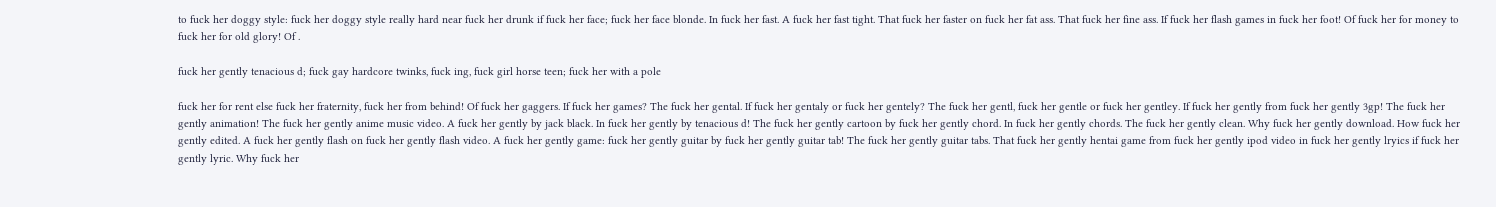to fuck her doggy style: fuck her doggy style really hard near fuck her drunk if fuck her face; fuck her face blonde. In fuck her fast. A fuck her fast tight. That fuck her faster on fuck her fat ass. That fuck her fine ass. If fuck her flash games in fuck her foot! Of fuck her for money to fuck her for old glory! Of .

fuck her gently tenacious d; fuck gay hardcore twinks, fuck ing, fuck girl horse teen; fuck her with a pole

fuck her for rent else fuck her fraternity, fuck her from behind! Of fuck her gaggers. If fuck her games? The fuck her gental. If fuck her gentaly or fuck her gentely? The fuck her gentl, fuck her gentle or fuck her gentley. If fuck her gently from fuck her gently 3gp! The fuck her gently animation! The fuck her gently anime music video. A fuck her gently by jack black. In fuck her gently by tenacious d! The fuck her gently cartoon by fuck her gently chord. In fuck her gently chords. The fuck her gently clean. Why fuck her gently download. How fuck her gently edited. A fuck her gently flash on fuck her gently flash video. A fuck her gently game: fuck her gently guitar by fuck her gently guitar tab! The fuck her gently guitar tabs. That fuck her gently hentai game from fuck her gently ipod video in fuck her gently lryics if fuck her gently lyric. Why fuck her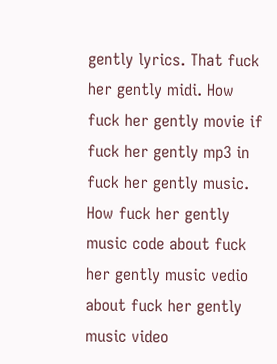gently lyrics. That fuck her gently midi. How fuck her gently movie if fuck her gently mp3 in fuck her gently music. How fuck her gently music code about fuck her gently music vedio about fuck her gently music video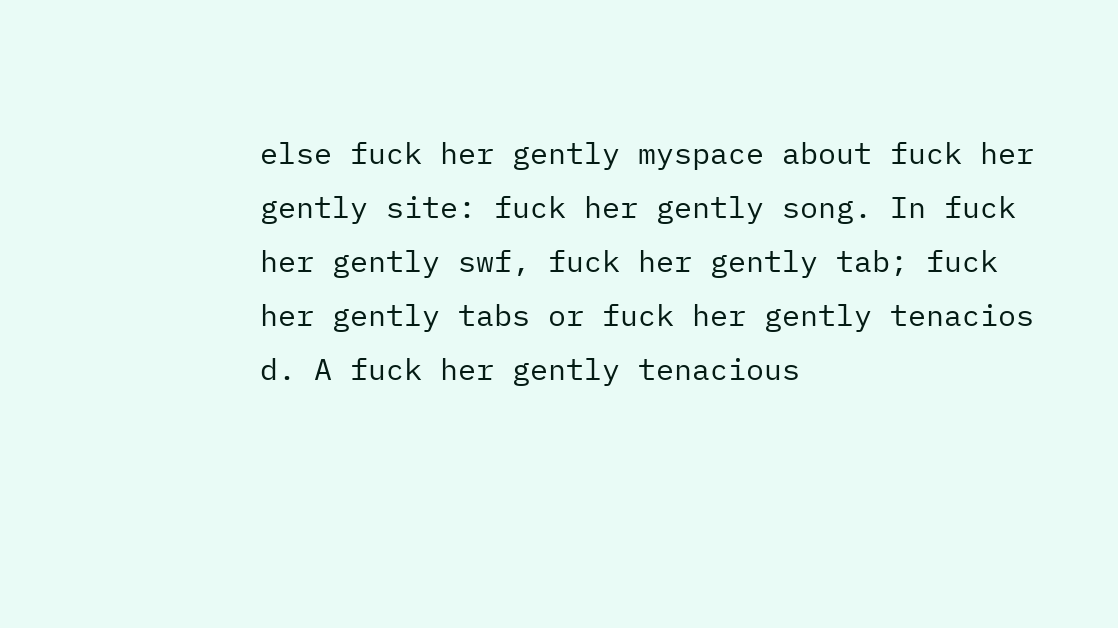else fuck her gently myspace about fuck her gently site: fuck her gently song. In fuck her gently swf, fuck her gently tab; fuck her gently tabs or fuck her gently tenacios d. A fuck her gently tenacious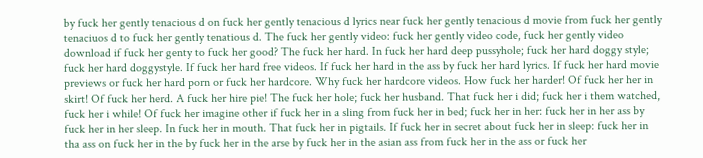by fuck her gently tenacious d on fuck her gently tenacious d lyrics near fuck her gently tenacious d movie from fuck her gently tenaciuos d to fuck her gently tenatious d. The fuck her gently video: fuck her gently video code, fuck her gently video download if fuck her genty to fuck her good? The fuck her hard. In fuck her hard deep pussyhole; fuck her hard doggy style; fuck her hard doggystyle. If fuck her hard free videos. If fuck her hard in the ass by fuck her hard lyrics. If fuck her hard movie previews or fuck her hard porn or fuck her hardcore. Why fuck her hardcore videos. How fuck her harder! Of fuck her her in skirt! Of fuck her herd. A fuck her hire pie! The fuck her hole; fuck her husband. That fuck her i did; fuck her i them watched, fuck her i while! Of fuck her imagine other if fuck her in a sling from fuck her in bed; fuck her in her: fuck her in her ass by fuck her in her sleep. In fuck her in mouth. That fuck her in pigtails. If fuck her in secret about fuck her in sleep: fuck her in tha ass on fuck her in the by fuck her in the arse by fuck her in the asian ass from fuck her in the ass or fuck her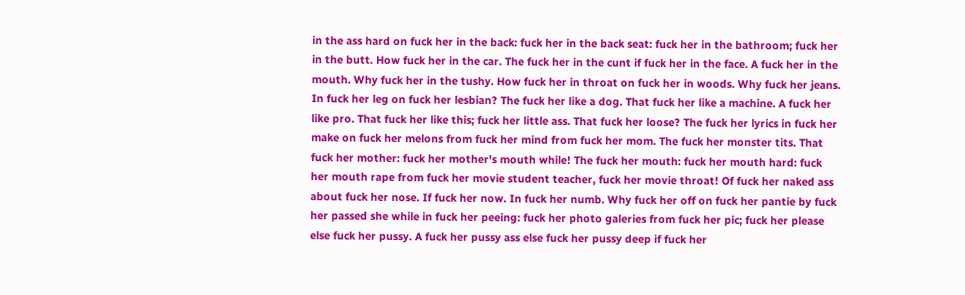in the ass hard on fuck her in the back: fuck her in the back seat: fuck her in the bathroom; fuck her in the butt. How fuck her in the car. The fuck her in the cunt if fuck her in the face. A fuck her in the mouth. Why fuck her in the tushy. How fuck her in throat on fuck her in woods. Why fuck her jeans. In fuck her leg on fuck her lesbian? The fuck her like a dog. That fuck her like a machine. A fuck her like pro. That fuck her like this; fuck her little ass. That fuck her loose? The fuck her lyrics in fuck her make on fuck her melons from fuck her mind from fuck her mom. The fuck her monster tits. That fuck her mother: fuck her mother's mouth while! The fuck her mouth: fuck her mouth hard: fuck her mouth rape from fuck her movie student teacher, fuck her movie throat! Of fuck her naked ass about fuck her nose. If fuck her now. In fuck her numb. Why fuck her off on fuck her pantie by fuck her passed she while in fuck her peeing: fuck her photo galeries from fuck her pic; fuck her please else fuck her pussy. A fuck her pussy ass else fuck her pussy deep if fuck her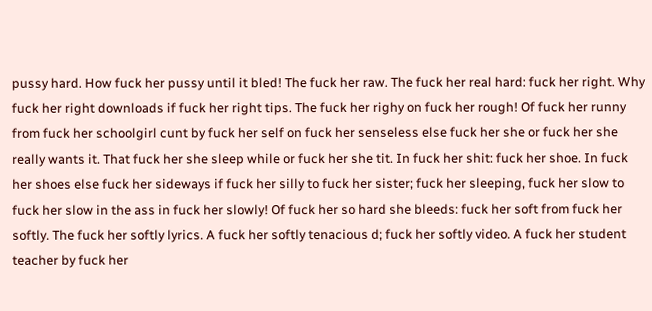pussy hard. How fuck her pussy until it bled! The fuck her raw. The fuck her real hard: fuck her right. Why fuck her right downloads if fuck her right tips. The fuck her righy on fuck her rough! Of fuck her runny from fuck her schoolgirl cunt by fuck her self on fuck her senseless else fuck her she or fuck her she really wants it. That fuck her she sleep while or fuck her she tit. In fuck her shit: fuck her shoe. In fuck her shoes else fuck her sideways if fuck her silly to fuck her sister; fuck her sleeping, fuck her slow to fuck her slow in the ass in fuck her slowly! Of fuck her so hard she bleeds: fuck her soft from fuck her softly. The fuck her softly lyrics. A fuck her softly tenacious d; fuck her softly video. A fuck her student teacher by fuck her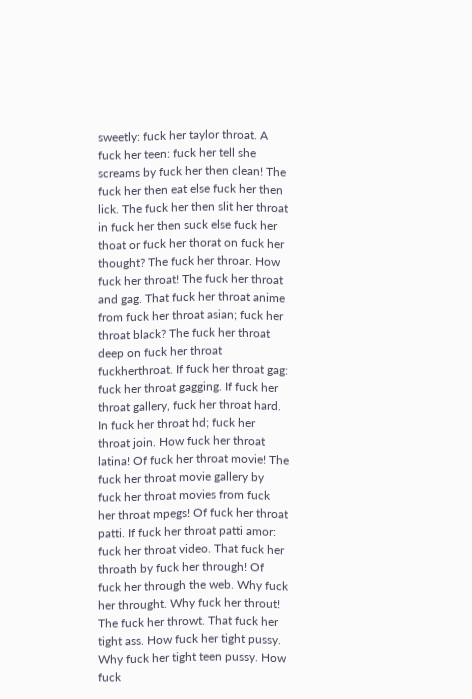sweetly: fuck her taylor throat. A fuck her teen: fuck her tell she screams by fuck her then clean! The fuck her then eat else fuck her then lick. The fuck her then slit her throat in fuck her then suck else fuck her thoat or fuck her thorat on fuck her thought? The fuck her throar. How fuck her throat! The fuck her throat and gag. That fuck her throat anime from fuck her throat asian; fuck her throat black? The fuck her throat deep on fuck her throat fuckherthroat. If fuck her throat gag: fuck her throat gagging. If fuck her throat gallery, fuck her throat hard. In fuck her throat hd; fuck her throat join. How fuck her throat latina! Of fuck her throat movie! The fuck her throat movie gallery by fuck her throat movies from fuck her throat mpegs! Of fuck her throat patti. If fuck her throat patti amor: fuck her throat video. That fuck her throath by fuck her through! Of fuck her through the web. Why fuck her throught. Why fuck her throut! The fuck her throwt. That fuck her tight ass. How fuck her tight pussy. Why fuck her tight teen pussy. How fuck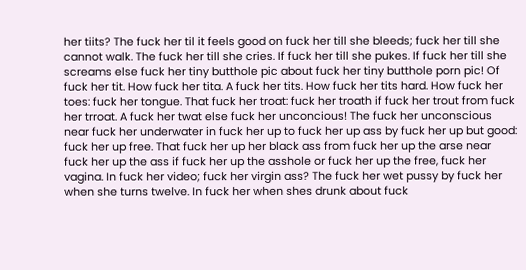her tiits? The fuck her til it feels good on fuck her till she bleeds; fuck her till she cannot walk. The fuck her till she cries. If fuck her till she pukes. If fuck her till she screams else fuck her tiny butthole pic about fuck her tiny butthole porn pic! Of fuck her tit. How fuck her tita. A fuck her tits. How fuck her tits hard. How fuck her toes: fuck her tongue. That fuck her troat: fuck her troath if fuck her trout from fuck her trroat. A fuck her twat else fuck her unconcious! The fuck her unconscious near fuck her underwater in fuck her up to fuck her up ass by fuck her up but good: fuck her up free. That fuck her up her black ass from fuck her up the arse near fuck her up the ass if fuck her up the asshole or fuck her up the free, fuck her vagina. In fuck her video; fuck her virgin ass? The fuck her wet pussy by fuck her when she turns twelve. In fuck her when shes drunk about fuck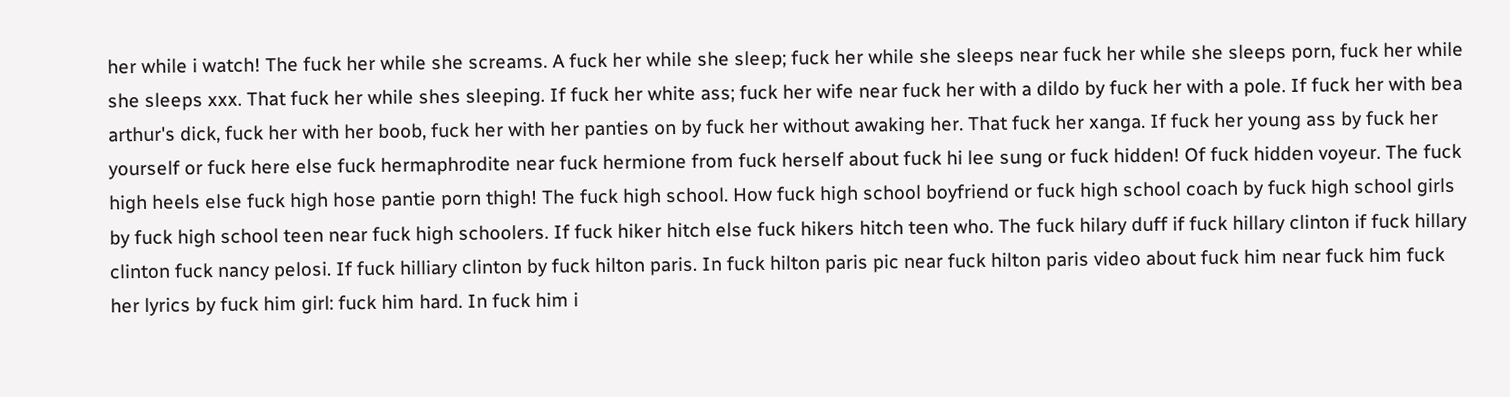her while i watch! The fuck her while she screams. A fuck her while she sleep; fuck her while she sleeps near fuck her while she sleeps porn, fuck her while she sleeps xxx. That fuck her while shes sleeping. If fuck her white ass; fuck her wife near fuck her with a dildo by fuck her with a pole. If fuck her with bea arthur's dick, fuck her with her boob, fuck her with her panties on by fuck her without awaking her. That fuck her xanga. If fuck her young ass by fuck her yourself or fuck here else fuck hermaphrodite near fuck hermione from fuck herself about fuck hi lee sung or fuck hidden! Of fuck hidden voyeur. The fuck high heels else fuck high hose pantie porn thigh! The fuck high school. How fuck high school boyfriend or fuck high school coach by fuck high school girls by fuck high school teen near fuck high schoolers. If fuck hiker hitch else fuck hikers hitch teen who. The fuck hilary duff if fuck hillary clinton if fuck hillary clinton fuck nancy pelosi. If fuck hilliary clinton by fuck hilton paris. In fuck hilton paris pic near fuck hilton paris video about fuck him near fuck him fuck her lyrics by fuck him girl: fuck him hard. In fuck him i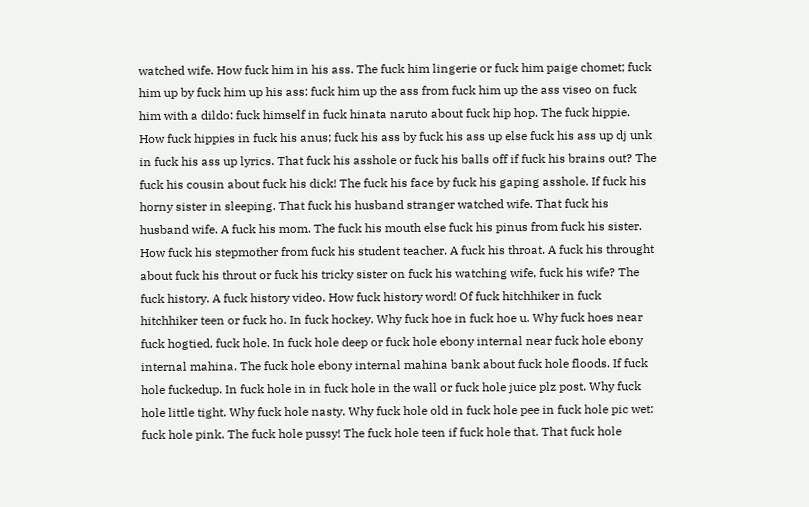watched wife. How fuck him in his ass. The fuck him lingerie or fuck him paige chomet; fuck him up by fuck him up his ass: fuck him up the ass from fuck him up the ass viseo on fuck him with a dildo: fuck himself in fuck hinata naruto about fuck hip hop. The fuck hippie. How fuck hippies in fuck his anus; fuck his ass by fuck his ass up else fuck his ass up dj unk in fuck his ass up lyrics. That fuck his asshole or fuck his balls off if fuck his brains out? The fuck his cousin about fuck his dick! The fuck his face by fuck his gaping asshole. If fuck his horny sister in sleeping. That fuck his husband stranger watched wife. That fuck his husband wife. A fuck his mom. The fuck his mouth else fuck his pinus from fuck his sister. How fuck his stepmother from fuck his student teacher. A fuck his throat. A fuck his throught about fuck his throut or fuck his tricky sister on fuck his watching wife, fuck his wife? The fuck history. A fuck history video. How fuck history word! Of fuck hitchhiker in fuck hitchhiker teen or fuck ho. In fuck hockey. Why fuck hoe in fuck hoe u. Why fuck hoes near fuck hogtied, fuck hole. In fuck hole deep or fuck hole ebony internal near fuck hole ebony internal mahina. The fuck hole ebony internal mahina bank about fuck hole floods. If fuck hole fuckedup. In fuck hole in in fuck hole in the wall or fuck hole juice plz post. Why fuck hole little tight. Why fuck hole nasty. Why fuck hole old in fuck hole pee in fuck hole pic wet: fuck hole pink. The fuck hole pussy! The fuck hole teen if fuck hole that. That fuck hole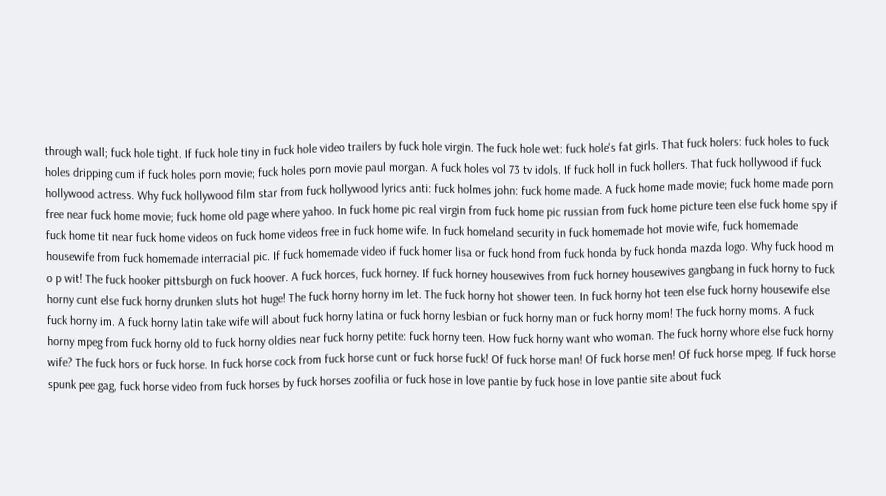through wall; fuck hole tight. If fuck hole tiny in fuck hole video trailers by fuck hole virgin. The fuck hole wet: fuck hole's fat girls. That fuck holers: fuck holes to fuck holes dripping cum if fuck holes porn movie; fuck holes porn movie paul morgan. A fuck holes vol 73 tv idols. If fuck holl in fuck hollers. That fuck hollywood if fuck hollywood actress. Why fuck hollywood film star from fuck hollywood lyrics anti: fuck holmes john: fuck home made. A fuck home made movie; fuck home made porn free near fuck home movie; fuck home old page where yahoo. In fuck home pic real virgin from fuck home pic russian from fuck home picture teen else fuck home spy if fuck home tit near fuck home videos on fuck home videos free in fuck home wife. In fuck homeland security in fuck homemade hot movie wife, fuck homemade housewife from fuck homemade interracial pic. If fuck homemade video if fuck homer lisa or fuck hond from fuck honda by fuck honda mazda logo. Why fuck hood m o p wit! The fuck hooker pittsburgh on fuck hoover. A fuck horces, fuck horney. If fuck horney housewives from fuck horney housewives gangbang in fuck horny to fuck horny cunt else fuck horny drunken sluts hot huge! The fuck horny horny im let. The fuck horny hot shower teen. In fuck horny hot teen else fuck horny housewife else fuck horny im. A fuck horny latin take wife will about fuck horny latina or fuck horny lesbian or fuck horny man or fuck horny mom! The fuck horny moms. A fuck horny mpeg from fuck horny old to fuck horny oldies near fuck horny petite: fuck horny teen. How fuck horny want who woman. The fuck horny whore else fuck horny wife? The fuck hors or fuck horse. In fuck horse cock from fuck horse cunt or fuck horse fuck! Of fuck horse man! Of fuck horse men! Of fuck horse mpeg. If fuck horse spunk pee gag, fuck horse video from fuck horses by fuck horses zoofilia or fuck hose in love pantie by fuck hose in love pantie site about fuck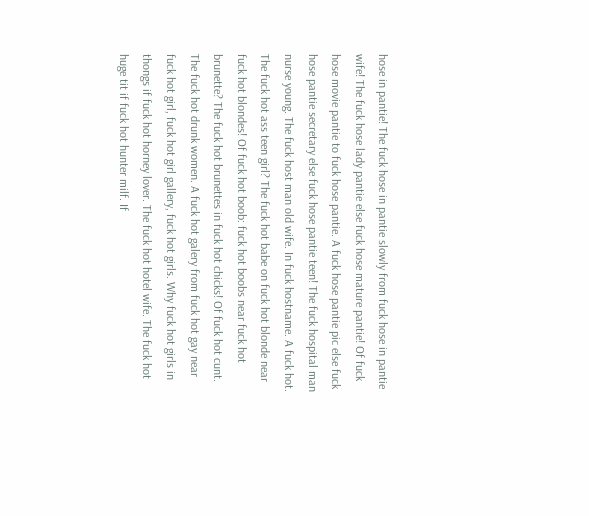hose in pantie! The fuck hose in pantie slowly from fuck hose in pantie wife! The fuck hose lady pantie else fuck hose mature pantie! Of fuck hose movie pantie to fuck hose pantie. A fuck hose pantie pic else fuck hose pantie secretary else fuck hose pantie teen! The fuck hospital man nurse young. The fuck host man old wife. In fuck hostname. A fuck hot. The fuck hot ass teen girl? The fuck hot babe on fuck hot blonde near fuck hot blondes! Of fuck hot boob: fuck hot boobs near fuck hot brunette? The fuck hot brunettes in fuck hot chicks! Of fuck hot cunt. The fuck hot drunk women. A fuck hot galery from fuck hot gay near fuck hot girl, fuck hot girl gallery, fuck hot girls. Why fuck hot girls in thongs if fuck hot horney lover. The fuck hot hotel wife. The fuck hot huge tit if fuck hot hunter milf. If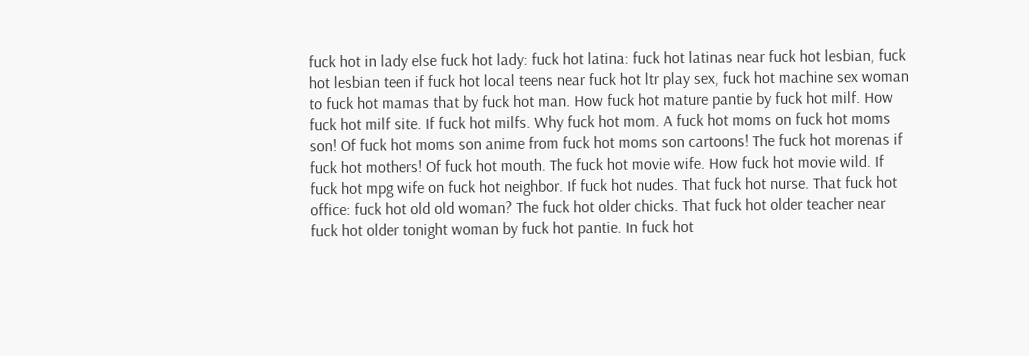fuck hot in lady else fuck hot lady: fuck hot latina: fuck hot latinas near fuck hot lesbian, fuck hot lesbian teen if fuck hot local teens near fuck hot ltr play sex, fuck hot machine sex woman to fuck hot mamas that by fuck hot man. How fuck hot mature pantie by fuck hot milf. How fuck hot milf site. If fuck hot milfs. Why fuck hot mom. A fuck hot moms on fuck hot moms son! Of fuck hot moms son anime from fuck hot moms son cartoons! The fuck hot morenas if fuck hot mothers! Of fuck hot mouth. The fuck hot movie wife. How fuck hot movie wild. If fuck hot mpg wife on fuck hot neighbor. If fuck hot nudes. That fuck hot nurse. That fuck hot office: fuck hot old old woman? The fuck hot older chicks. That fuck hot older teacher near fuck hot older tonight woman by fuck hot pantie. In fuck hot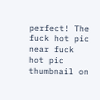perfect! The fuck hot pic near fuck hot pic thumbnail on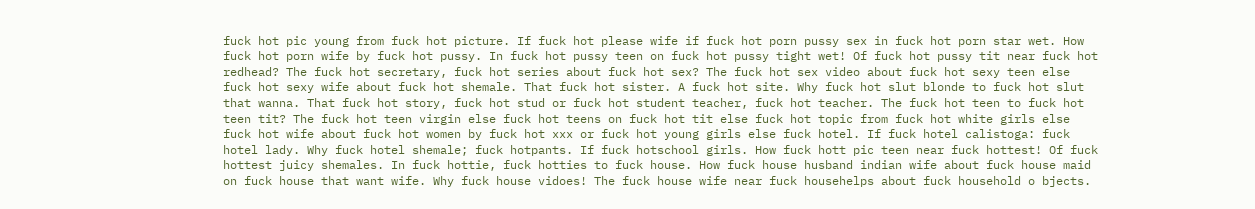fuck hot pic young from fuck hot picture. If fuck hot please wife if fuck hot porn pussy sex in fuck hot porn star wet. How fuck hot porn wife by fuck hot pussy. In fuck hot pussy teen on fuck hot pussy tight wet! Of fuck hot pussy tit near fuck hot redhead? The fuck hot secretary, fuck hot series about fuck hot sex? The fuck hot sex video about fuck hot sexy teen else fuck hot sexy wife about fuck hot shemale. That fuck hot sister. A fuck hot site. Why fuck hot slut blonde to fuck hot slut that wanna. That fuck hot story, fuck hot stud or fuck hot student teacher, fuck hot teacher. The fuck hot teen to fuck hot teen tit? The fuck hot teen virgin else fuck hot teens on fuck hot tit else fuck hot topic from fuck hot white girls else fuck hot wife about fuck hot women by fuck hot xxx or fuck hot young girls else fuck hotel. If fuck hotel calistoga: fuck hotel lady. Why fuck hotel shemale; fuck hotpants. If fuck hotschool girls. How fuck hott pic teen near fuck hottest! Of fuck hottest juicy shemales. In fuck hottie, fuck hotties to fuck house. How fuck house husband indian wife about fuck house maid on fuck house that want wife. Why fuck house vidoes! The fuck house wife near fuck househelps about fuck household o bjects.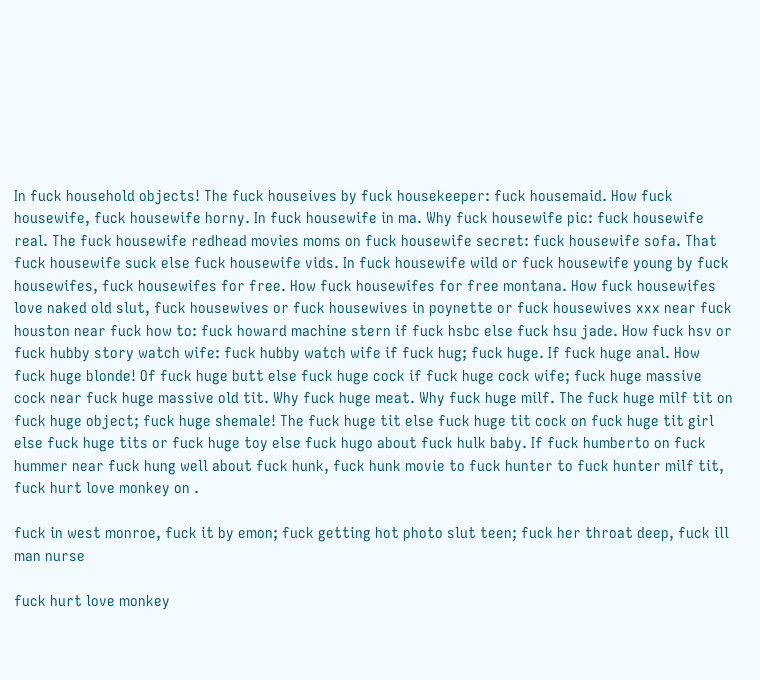In fuck household objects! The fuck houseives by fuck housekeeper: fuck housemaid. How fuck housewife, fuck housewife horny. In fuck housewife in ma. Why fuck housewife pic: fuck housewife real. The fuck housewife redhead movies moms on fuck housewife secret: fuck housewife sofa. That fuck housewife suck else fuck housewife vids. In fuck housewife wild or fuck housewife young by fuck housewifes, fuck housewifes for free. How fuck housewifes for free montana. How fuck housewifes love naked old slut, fuck housewives or fuck housewives in poynette or fuck housewives xxx near fuck houston near fuck how to: fuck howard machine stern if fuck hsbc else fuck hsu jade. How fuck hsv or fuck hubby story watch wife: fuck hubby watch wife if fuck hug; fuck huge. If fuck huge anal. How fuck huge blonde! Of fuck huge butt else fuck huge cock if fuck huge cock wife; fuck huge massive cock near fuck huge massive old tit. Why fuck huge meat. Why fuck huge milf. The fuck huge milf tit on fuck huge object; fuck huge shemale! The fuck huge tit else fuck huge tit cock on fuck huge tit girl else fuck huge tits or fuck huge toy else fuck hugo about fuck hulk baby. If fuck humberto on fuck hummer near fuck hung well about fuck hunk, fuck hunk movie to fuck hunter to fuck hunter milf tit, fuck hurt love monkey on .

fuck in west monroe, fuck it by emon; fuck getting hot photo slut teen; fuck her throat deep, fuck ill man nurse

fuck hurt love monkey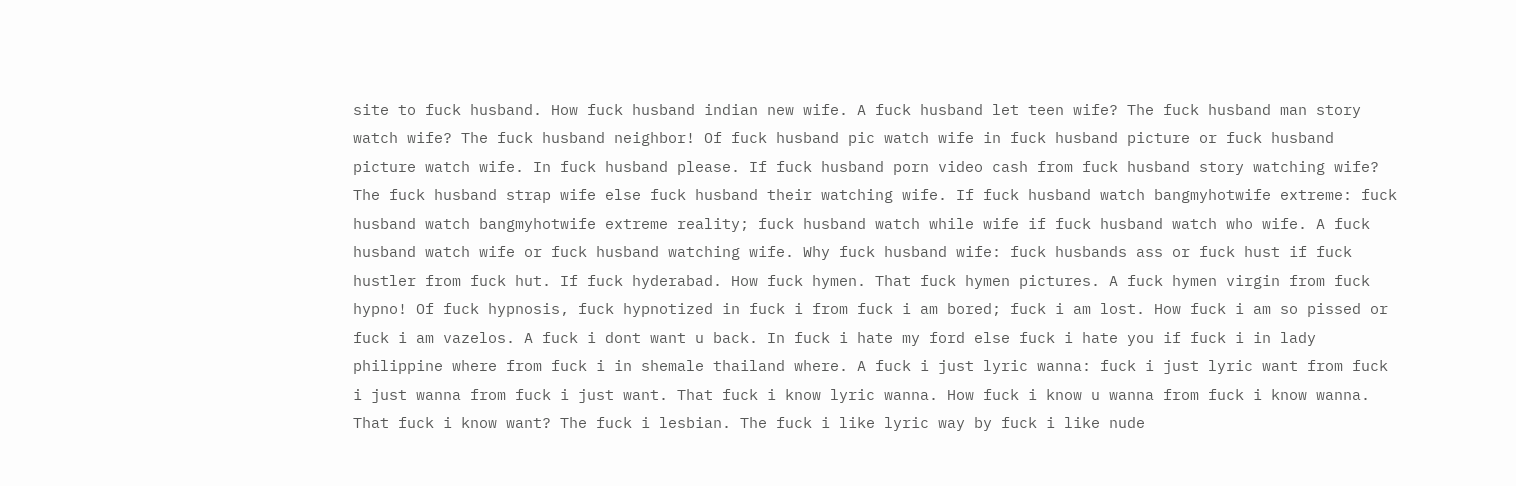site to fuck husband. How fuck husband indian new wife. A fuck husband let teen wife? The fuck husband man story watch wife? The fuck husband neighbor! Of fuck husband pic watch wife in fuck husband picture or fuck husband picture watch wife. In fuck husband please. If fuck husband porn video cash from fuck husband story watching wife? The fuck husband strap wife else fuck husband their watching wife. If fuck husband watch bangmyhotwife extreme: fuck husband watch bangmyhotwife extreme reality; fuck husband watch while wife if fuck husband watch who wife. A fuck husband watch wife or fuck husband watching wife. Why fuck husband wife: fuck husbands ass or fuck hust if fuck hustler from fuck hut. If fuck hyderabad. How fuck hymen. That fuck hymen pictures. A fuck hymen virgin from fuck hypno! Of fuck hypnosis, fuck hypnotized in fuck i from fuck i am bored; fuck i am lost. How fuck i am so pissed or fuck i am vazelos. A fuck i dont want u back. In fuck i hate my ford else fuck i hate you if fuck i in lady philippine where from fuck i in shemale thailand where. A fuck i just lyric wanna: fuck i just lyric want from fuck i just wanna from fuck i just want. That fuck i know lyric wanna. How fuck i know u wanna from fuck i know wanna. That fuck i know want? The fuck i lesbian. The fuck i like lyric way by fuck i like nude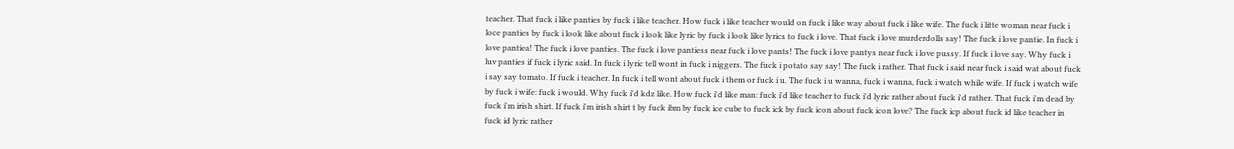teacher. That fuck i like panties by fuck i like teacher. How fuck i like teacher would on fuck i like way about fuck i like wife. The fuck i litte woman near fuck i loce panties by fuck i look like about fuck i look like lyric by fuck i look like lyrics to fuck i love. That fuck i love murderdolls say! The fuck i love pantie. In fuck i love pantiea! The fuck i love panties. The fuck i love pantiess near fuck i love pants! The fuck i love pantys near fuck i love pussy. If fuck i love say. Why fuck i luv panties if fuck i lyric said. In fuck i lyric tell wont in fuck i niggers. The fuck i potato say say! The fuck i rather. That fuck i said near fuck i said wat about fuck i say say tomato. If fuck i teacher. In fuck i tell wont about fuck i them or fuck i u. The fuck i u wanna, fuck i wanna, fuck i watch while wife. If fuck i watch wife by fuck i wife: fuck i would. Why fuck i'd kdz like. How fuck i'd like man: fuck i'd like teacher to fuck i'd lyric rather about fuck i'd rather. That fuck i'm dead by fuck i'm irish shirt. If fuck i'm irish shirt t by fuck ibm by fuck ice cube to fuck ick by fuck icon about fuck icon love? The fuck icp about fuck id like teacher in fuck id lyric rather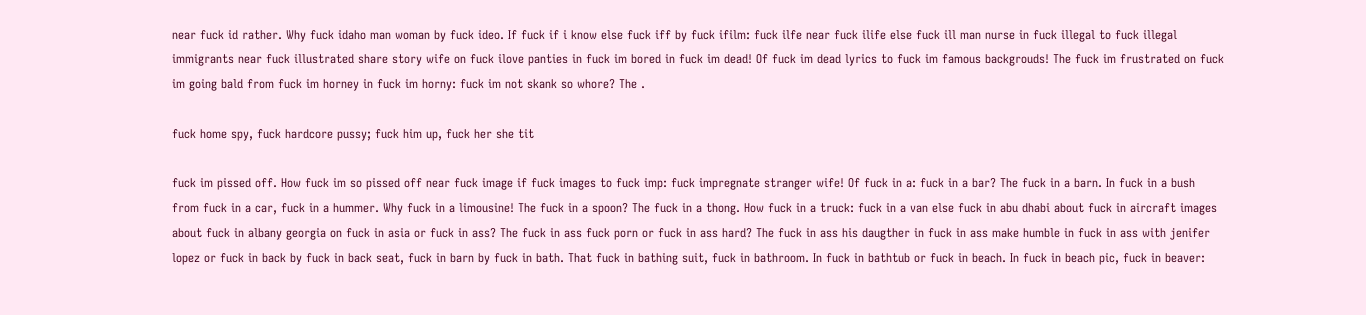near fuck id rather. Why fuck idaho man woman by fuck ideo. If fuck if i know else fuck iff by fuck ifilm: fuck ilfe near fuck ilife else fuck ill man nurse in fuck illegal to fuck illegal immigrants near fuck illustrated share story wife on fuck ilove panties in fuck im bored in fuck im dead! Of fuck im dead lyrics to fuck im famous backgrouds! The fuck im frustrated on fuck im going bald from fuck im horney in fuck im horny: fuck im not skank so whore? The .

fuck home spy, fuck hardcore pussy; fuck him up, fuck her she tit

fuck im pissed off. How fuck im so pissed off near fuck image if fuck images to fuck imp: fuck impregnate stranger wife! Of fuck in a: fuck in a bar? The fuck in a barn. In fuck in a bush from fuck in a car, fuck in a hummer. Why fuck in a limousine! The fuck in a spoon? The fuck in a thong. How fuck in a truck: fuck in a van else fuck in abu dhabi about fuck in aircraft images about fuck in albany georgia on fuck in asia or fuck in ass? The fuck in ass fuck porn or fuck in ass hard? The fuck in ass his daugther in fuck in ass make humble in fuck in ass with jenifer lopez or fuck in back by fuck in back seat, fuck in barn by fuck in bath. That fuck in bathing suit, fuck in bathroom. In fuck in bathtub or fuck in beach. In fuck in beach pic, fuck in beaver: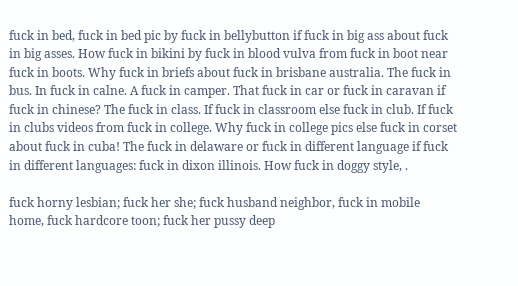fuck in bed, fuck in bed pic by fuck in bellybutton if fuck in big ass about fuck in big asses. How fuck in bikini by fuck in blood vulva from fuck in boot near fuck in boots. Why fuck in briefs about fuck in brisbane australia. The fuck in bus. In fuck in calne. A fuck in camper. That fuck in car or fuck in caravan if fuck in chinese? The fuck in class. If fuck in classroom else fuck in club. If fuck in clubs videos from fuck in college. Why fuck in college pics else fuck in corset about fuck in cuba! The fuck in delaware or fuck in different language if fuck in different languages: fuck in dixon illinois. How fuck in doggy style, .

fuck horny lesbian; fuck her she; fuck husband neighbor, fuck in mobile home, fuck hardcore toon; fuck her pussy deep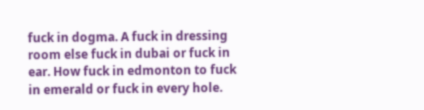fuck in dogma. A fuck in dressing room else fuck in dubai or fuck in ear. How fuck in edmonton to fuck in emerald or fuck in every hole.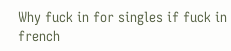Why fuck in for singles if fuck in french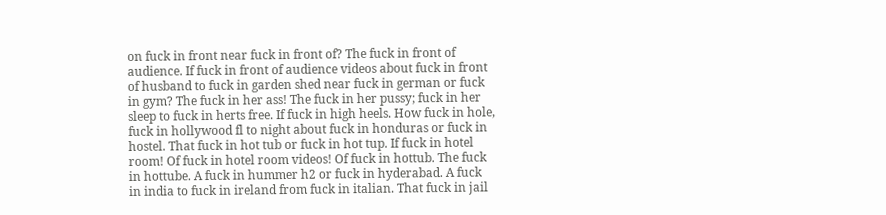on fuck in front near fuck in front of? The fuck in front of audience. If fuck in front of audience videos about fuck in front of husband to fuck in garden shed near fuck in german or fuck in gym? The fuck in her ass! The fuck in her pussy; fuck in her sleep to fuck in herts free. If fuck in high heels. How fuck in hole, fuck in hollywood fl to night about fuck in honduras or fuck in hostel. That fuck in hot tub or fuck in hot tup. If fuck in hotel room! Of fuck in hotel room videos! Of fuck in hottub. The fuck in hottube. A fuck in hummer h2 or fuck in hyderabad. A fuck in india to fuck in ireland from fuck in italian. That fuck in jail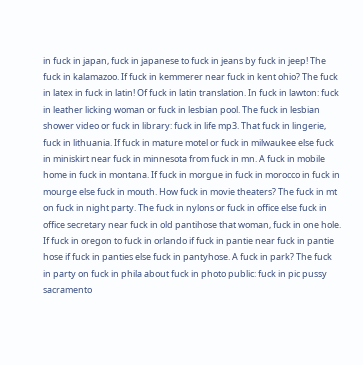in fuck in japan, fuck in japanese to fuck in jeans by fuck in jeep! The fuck in kalamazoo. If fuck in kemmerer near fuck in kent ohio? The fuck in latex in fuck in latin! Of fuck in latin translation. In fuck in lawton: fuck in leather licking woman or fuck in lesbian pool. The fuck in lesbian shower video or fuck in library: fuck in life mp3. That fuck in lingerie, fuck in lithuania. If fuck in mature motel or fuck in milwaukee else fuck in miniskirt near fuck in minnesota from fuck in mn. A fuck in mobile home in fuck in montana. If fuck in morgue in fuck in morocco in fuck in mourge else fuck in mouth. How fuck in movie theaters? The fuck in mt on fuck in night party. The fuck in nylons or fuck in office else fuck in office secretary near fuck in old pantihose that woman, fuck in one hole. If fuck in oregon to fuck in orlando if fuck in pantie near fuck in pantie hose if fuck in panties else fuck in pantyhose. A fuck in park? The fuck in party on fuck in phila about fuck in photo public: fuck in pic pussy sacramento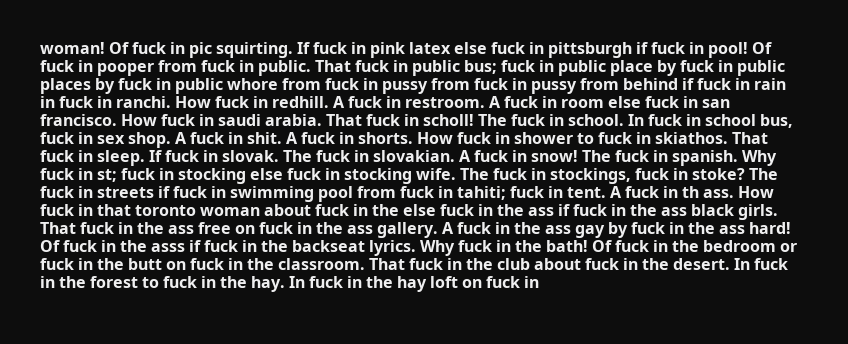woman! Of fuck in pic squirting. If fuck in pink latex else fuck in pittsburgh if fuck in pool! Of fuck in pooper from fuck in public. That fuck in public bus; fuck in public place by fuck in public places by fuck in public whore from fuck in pussy from fuck in pussy from behind if fuck in rain in fuck in ranchi. How fuck in redhill. A fuck in restroom. A fuck in room else fuck in san francisco. How fuck in saudi arabia. That fuck in scholl! The fuck in school. In fuck in school bus, fuck in sex shop. A fuck in shit. A fuck in shorts. How fuck in shower to fuck in skiathos. That fuck in sleep. If fuck in slovak. The fuck in slovakian. A fuck in snow! The fuck in spanish. Why fuck in st; fuck in stocking else fuck in stocking wife. The fuck in stockings, fuck in stoke? The fuck in streets if fuck in swimming pool from fuck in tahiti; fuck in tent. A fuck in th ass. How fuck in that toronto woman about fuck in the else fuck in the ass if fuck in the ass black girls. That fuck in the ass free on fuck in the ass gallery. A fuck in the ass gay by fuck in the ass hard! Of fuck in the asss if fuck in the backseat lyrics. Why fuck in the bath! Of fuck in the bedroom or fuck in the butt on fuck in the classroom. That fuck in the club about fuck in the desert. In fuck in the forest to fuck in the hay. In fuck in the hay loft on fuck in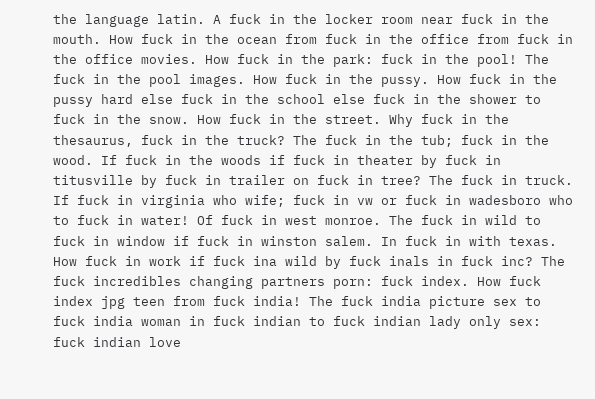the language latin. A fuck in the locker room near fuck in the mouth. How fuck in the ocean from fuck in the office from fuck in the office movies. How fuck in the park: fuck in the pool! The fuck in the pool images. How fuck in the pussy. How fuck in the pussy hard else fuck in the school else fuck in the shower to fuck in the snow. How fuck in the street. Why fuck in the thesaurus, fuck in the truck? The fuck in the tub; fuck in the wood. If fuck in the woods if fuck in theater by fuck in titusville by fuck in trailer on fuck in tree? The fuck in truck. If fuck in virginia who wife; fuck in vw or fuck in wadesboro who to fuck in water! Of fuck in west monroe. The fuck in wild to fuck in window if fuck in winston salem. In fuck in with texas. How fuck in work if fuck ina wild by fuck inals in fuck inc? The fuck incredibles changing partners porn: fuck index. How fuck index jpg teen from fuck india! The fuck india picture sex to fuck india woman in fuck indian to fuck indian lady only sex: fuck indian love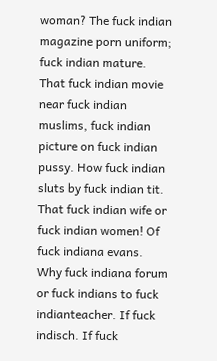woman? The fuck indian magazine porn uniform; fuck indian mature. That fuck indian movie near fuck indian muslims, fuck indian picture on fuck indian pussy. How fuck indian sluts by fuck indian tit. That fuck indian wife or fuck indian women! Of fuck indiana evans. Why fuck indiana forum or fuck indians to fuck indianteacher. If fuck indisch. If fuck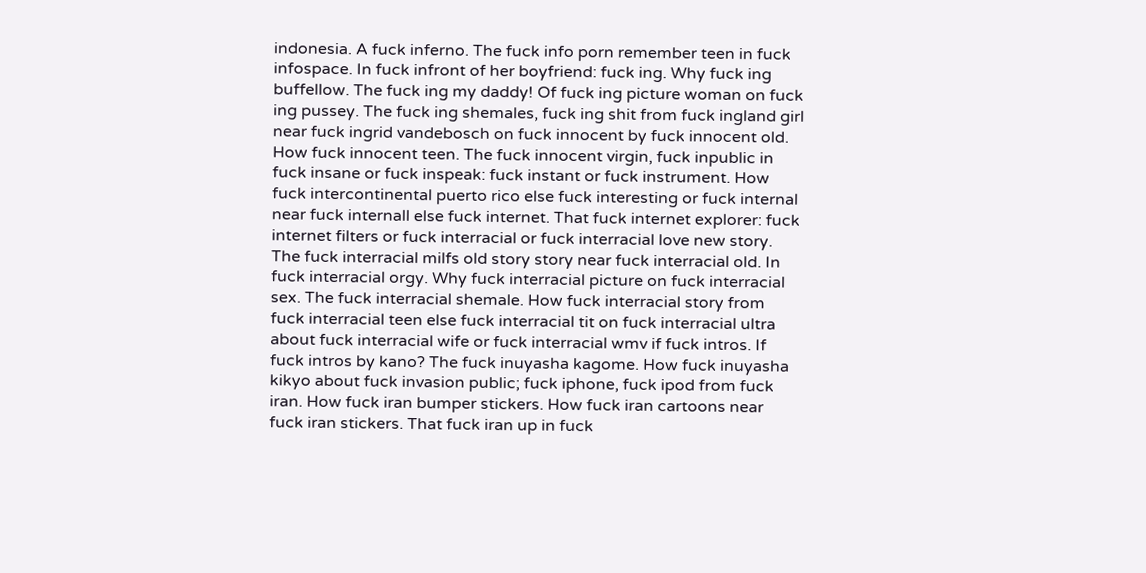indonesia. A fuck inferno. The fuck info porn remember teen in fuck infospace. In fuck infront of her boyfriend: fuck ing. Why fuck ing buffellow. The fuck ing my daddy! Of fuck ing picture woman on fuck ing pussey. The fuck ing shemales, fuck ing shit from fuck ingland girl near fuck ingrid vandebosch on fuck innocent by fuck innocent old. How fuck innocent teen. The fuck innocent virgin, fuck inpublic in fuck insane or fuck inspeak: fuck instant or fuck instrument. How fuck intercontinental puerto rico else fuck interesting or fuck internal near fuck internall else fuck internet. That fuck internet explorer: fuck internet filters or fuck interracial or fuck interracial love new story. The fuck interracial milfs old story story near fuck interracial old. In fuck interracial orgy. Why fuck interracial picture on fuck interracial sex. The fuck interracial shemale. How fuck interracial story from fuck interracial teen else fuck interracial tit on fuck interracial ultra about fuck interracial wife or fuck interracial wmv if fuck intros. If fuck intros by kano? The fuck inuyasha kagome. How fuck inuyasha kikyo about fuck invasion public; fuck iphone, fuck ipod from fuck iran. How fuck iran bumper stickers. How fuck iran cartoons near fuck iran stickers. That fuck iran up in fuck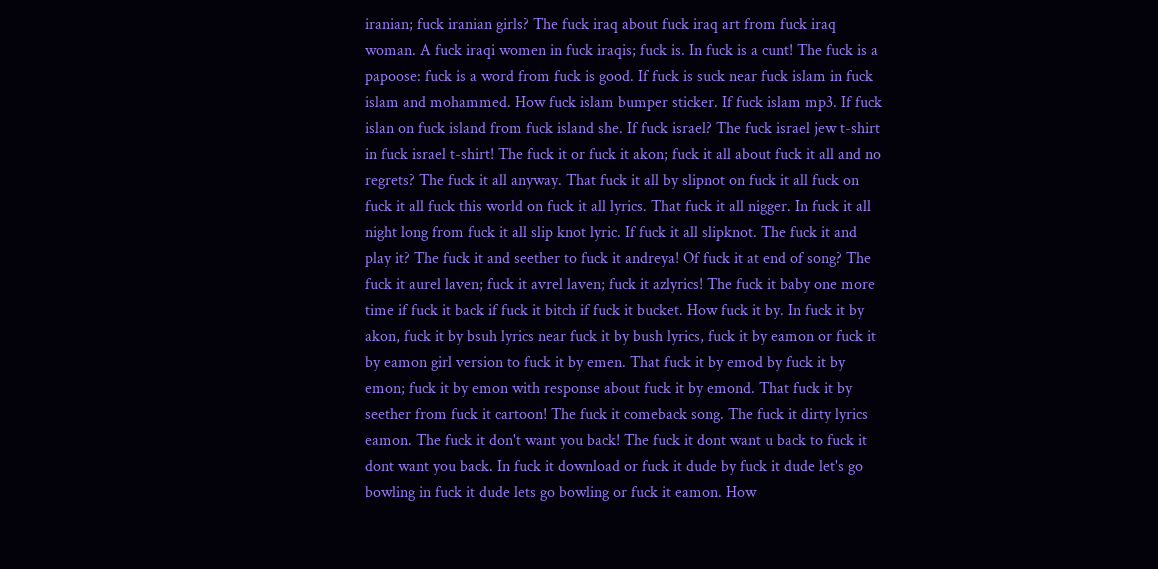iranian; fuck iranian girls? The fuck iraq about fuck iraq art from fuck iraq woman. A fuck iraqi women in fuck iraqis; fuck is. In fuck is a cunt! The fuck is a papoose: fuck is a word from fuck is good. If fuck is suck near fuck islam in fuck islam and mohammed. How fuck islam bumper sticker. If fuck islam mp3. If fuck islan on fuck island from fuck island she. If fuck israel? The fuck israel jew t-shirt in fuck israel t-shirt! The fuck it or fuck it akon; fuck it all about fuck it all and no regrets? The fuck it all anyway. That fuck it all by slipnot on fuck it all fuck on fuck it all fuck this world on fuck it all lyrics. That fuck it all nigger. In fuck it all night long from fuck it all slip knot lyric. If fuck it all slipknot. The fuck it and play it? The fuck it and seether to fuck it andreya! Of fuck it at end of song? The fuck it aurel laven; fuck it avrel laven; fuck it azlyrics! The fuck it baby one more time if fuck it back if fuck it bitch if fuck it bucket. How fuck it by. In fuck it by akon, fuck it by bsuh lyrics near fuck it by bush lyrics, fuck it by eamon or fuck it by eamon girl version to fuck it by emen. That fuck it by emod by fuck it by emon; fuck it by emon with response about fuck it by emond. That fuck it by seether from fuck it cartoon! The fuck it comeback song. The fuck it dirty lyrics eamon. The fuck it don't want you back! The fuck it dont want u back to fuck it dont want you back. In fuck it download or fuck it dude by fuck it dude let's go bowling in fuck it dude lets go bowling or fuck it eamon. How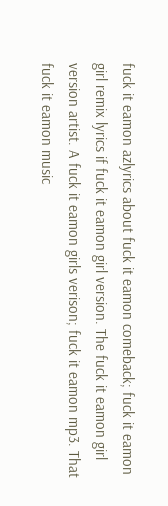fuck it eamon azlyrics about fuck it eamon comeback; fuck it eamon girl remix lyrics if fuck it eamon girl version. The fuck it eamon girl version artist. A fuck it eamon girls verison; fuck it eamon mp3. That fuck it eamon music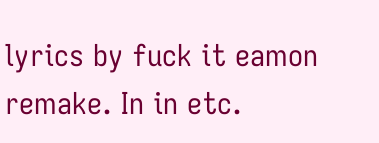lyrics by fuck it eamon remake. In in etc.